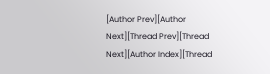[Author Prev][Author Next][Thread Prev][Thread Next][Author Index][Thread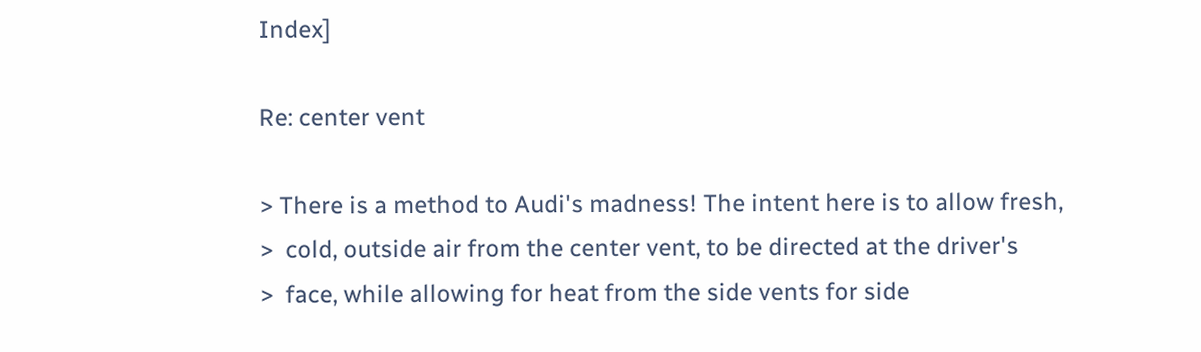Index]

Re: center vent

> There is a method to Audi's madness! The intent here is to allow fresh,
>  cold, outside air from the center vent, to be directed at the driver's
>  face, while allowing for heat from the side vents for side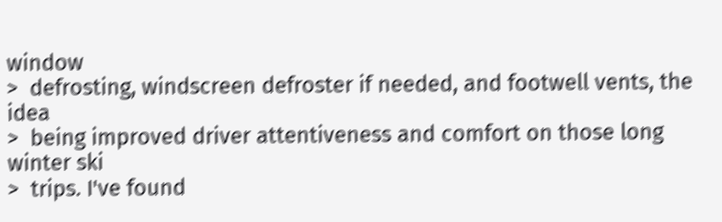window
>  defrosting, windscreen defroster if needed, and footwell vents, the idea
>  being improved driver attentiveness and comfort on those long winter ski
>  trips. I've found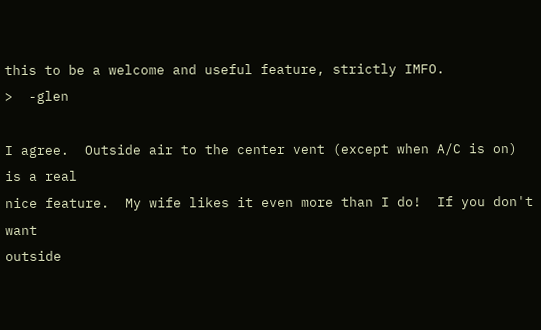this to be a welcome and useful feature, strictly IMFO.
>  -glen

I agree.  Outside air to the center vent (except when A/C is on) is a real
nice feature.  My wife likes it even more than I do!  If you don't want
outside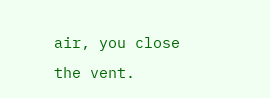air, you close the vent.